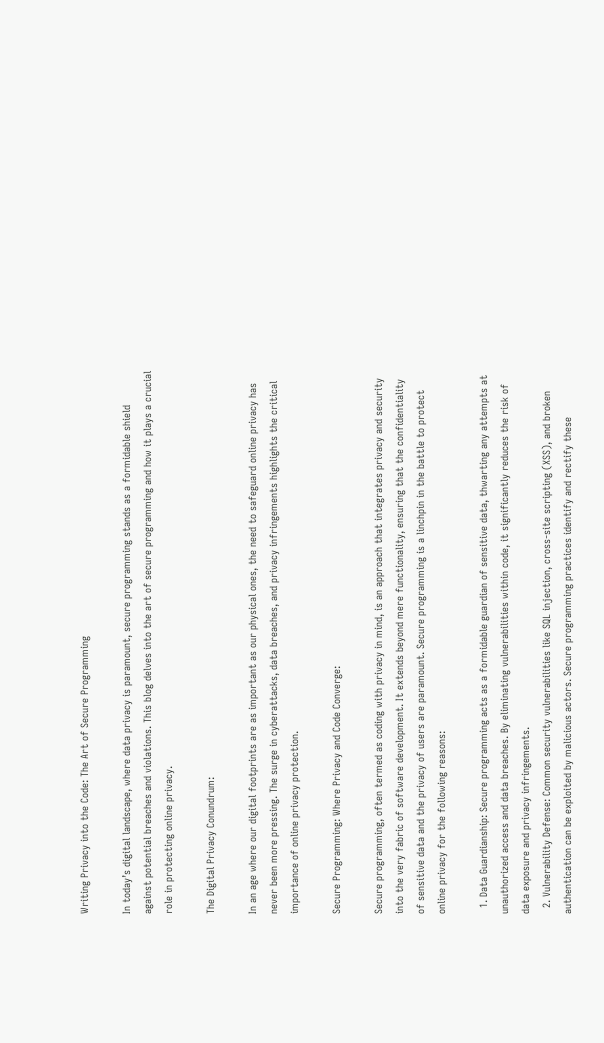Writing Privacy into the Code: The Art of Secure Programming

In today’s digital landscape, where data privacy is paramount, secure programming stands as a formidable shield against potential breaches and violations. This blog delves into the art of secure programming and how it plays a crucial role in protecting online privacy.

The Digital Privacy Conundrum:

In an age where our digital footprints are as important as our physical ones, the need to safeguard online privacy has never been more pressing. The surge in cyberattacks, data breaches, and privacy infringements highlights the critical importance of online privacy protection.

Secure Programming: Where Privacy and Code Converge:

Secure programming, often termed as coding with privacy in mind, is an approach that integrates privacy and security into the very fabric of software development. It extends beyond mere functionality, ensuring that the confidentiality of sensitive data and the privacy of users are paramount. Secure programming is a linchpin in the battle to protect online privacy for the following reasons:

  1. Data Guardianship: Secure programming acts as a formidable guardian of sensitive data, thwarting any attempts at unauthorized access and data breaches. By eliminating vulnerabilities within code, it significantly reduces the risk of data exposure and privacy infringements.
  2. Vulnerability Defense: Common security vulnerabilities like SQL injection, cross-site scripting (XSS), and broken authentication can be exploited by malicious actors. Secure programming practices identify and rectify these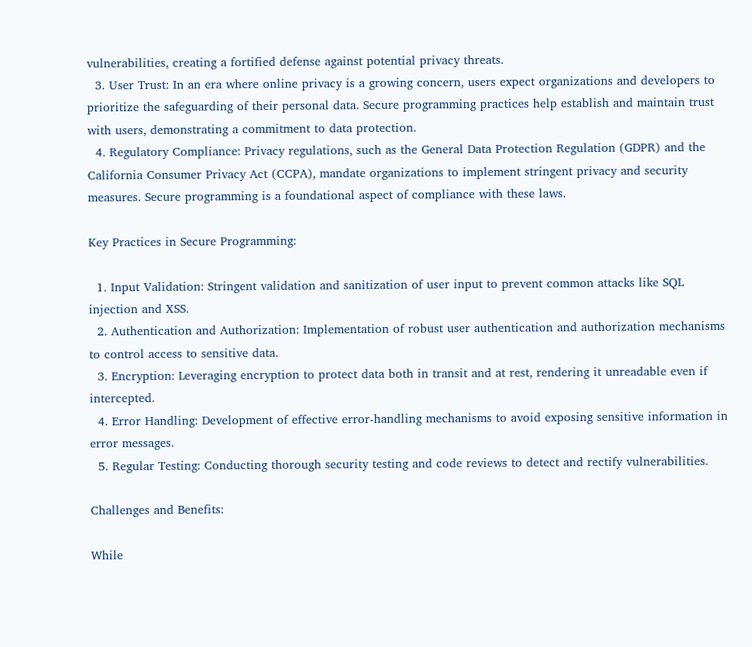vulnerabilities, creating a fortified defense against potential privacy threats.
  3. User Trust: In an era where online privacy is a growing concern, users expect organizations and developers to prioritize the safeguarding of their personal data. Secure programming practices help establish and maintain trust with users, demonstrating a commitment to data protection.
  4. Regulatory Compliance: Privacy regulations, such as the General Data Protection Regulation (GDPR) and the California Consumer Privacy Act (CCPA), mandate organizations to implement stringent privacy and security measures. Secure programming is a foundational aspect of compliance with these laws.

Key Practices in Secure Programming:

  1. Input Validation: Stringent validation and sanitization of user input to prevent common attacks like SQL injection and XSS.
  2. Authentication and Authorization: Implementation of robust user authentication and authorization mechanisms to control access to sensitive data.
  3. Encryption: Leveraging encryption to protect data both in transit and at rest, rendering it unreadable even if intercepted.
  4. Error Handling: Development of effective error-handling mechanisms to avoid exposing sensitive information in error messages.
  5. Regular Testing: Conducting thorough security testing and code reviews to detect and rectify vulnerabilities.

Challenges and Benefits:

While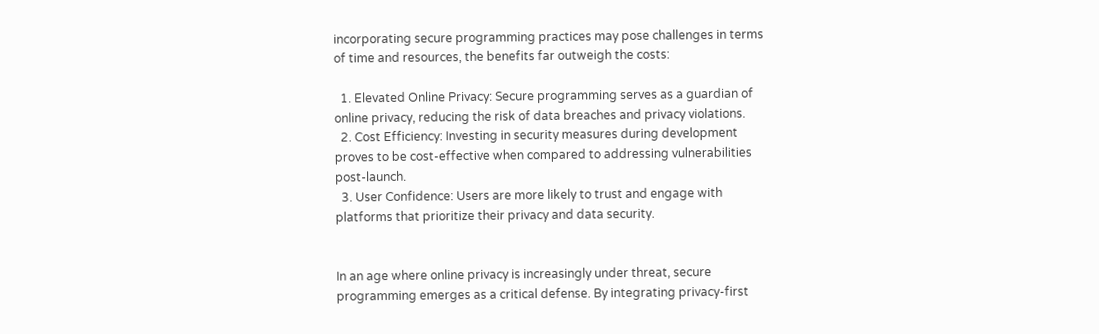incorporating secure programming practices may pose challenges in terms of time and resources, the benefits far outweigh the costs:

  1. Elevated Online Privacy: Secure programming serves as a guardian of online privacy, reducing the risk of data breaches and privacy violations.
  2. Cost Efficiency: Investing in security measures during development proves to be cost-effective when compared to addressing vulnerabilities post-launch.
  3. User Confidence: Users are more likely to trust and engage with platforms that prioritize their privacy and data security.


In an age where online privacy is increasingly under threat, secure programming emerges as a critical defense. By integrating privacy-first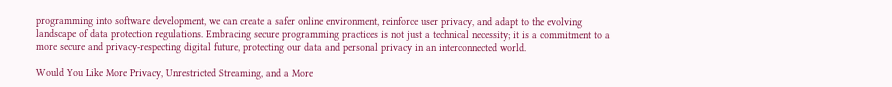programming into software development, we can create a safer online environment, reinforce user privacy, and adapt to the evolving landscape of data protection regulations. Embracing secure programming practices is not just a technical necessity; it is a commitment to a more secure and privacy-respecting digital future, protecting our data and personal privacy in an interconnected world.

Would You Like More Privacy, Unrestricted Streaming, and a More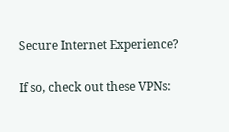Secure Internet Experience?

If so, check out these VPNs: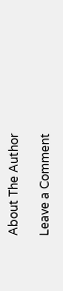About The Author

Leave a Comment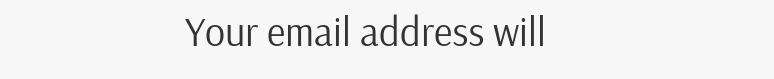Your email address will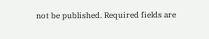not be published. Required fields are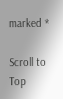marked *

Scroll to Top